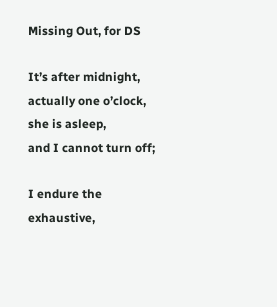Missing Out, for DS

It’s after midnight,
actually one o’clock,
she is asleep,
and I cannot turn off;

I endure the exhaustive,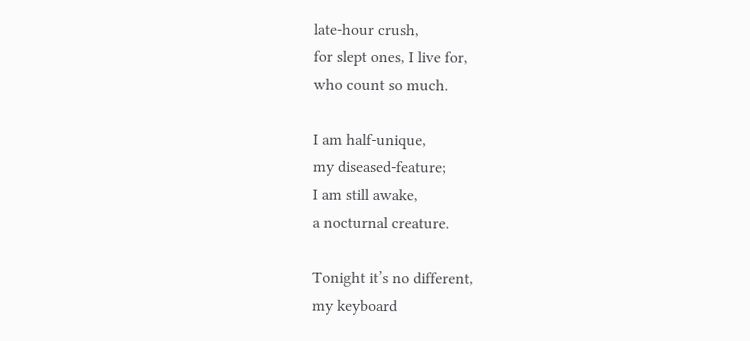late-hour crush,
for slept ones, I live for,
who count so much.

I am half-unique,
my diseased-feature;
I am still awake,
a nocturnal creature.

Tonight it’s no different,
my keyboard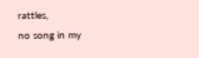rattles,
no song in my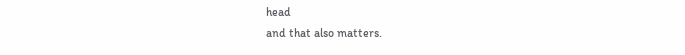head
and that also matters.